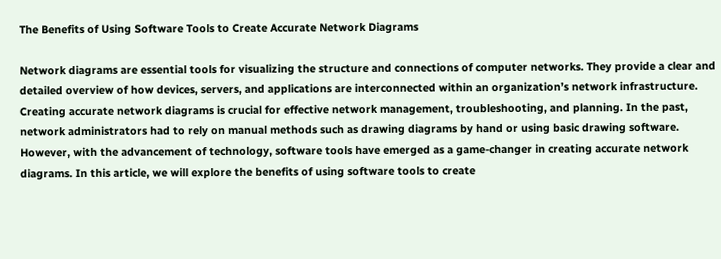The Benefits of Using Software Tools to Create Accurate Network Diagrams

Network diagrams are essential tools for visualizing the structure and connections of computer networks. They provide a clear and detailed overview of how devices, servers, and applications are interconnected within an organization’s network infrastructure. Creating accurate network diagrams is crucial for effective network management, troubleshooting, and planning. In the past, network administrators had to rely on manual methods such as drawing diagrams by hand or using basic drawing software. However, with the advancement of technology, software tools have emerged as a game-changer in creating accurate network diagrams. In this article, we will explore the benefits of using software tools to create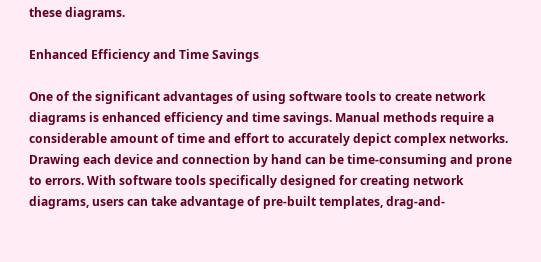these diagrams.

Enhanced Efficiency and Time Savings

One of the significant advantages of using software tools to create network diagrams is enhanced efficiency and time savings. Manual methods require a considerable amount of time and effort to accurately depict complex networks. Drawing each device and connection by hand can be time-consuming and prone to errors. With software tools specifically designed for creating network diagrams, users can take advantage of pre-built templates, drag-and-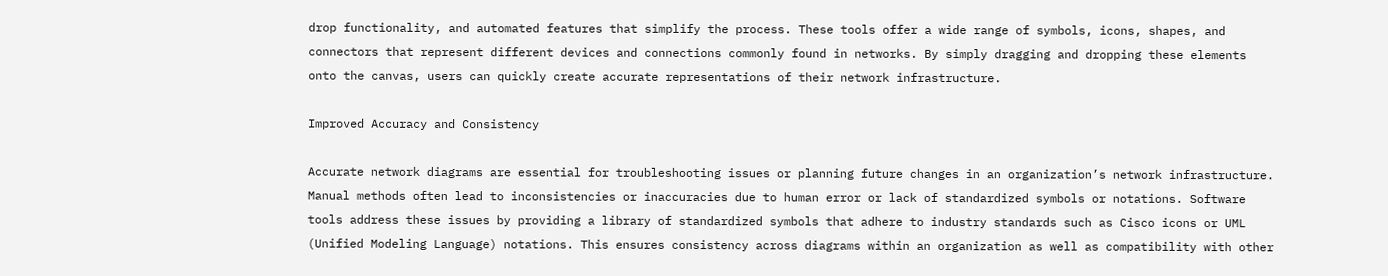drop functionality, and automated features that simplify the process. These tools offer a wide range of symbols, icons, shapes, and connectors that represent different devices and connections commonly found in networks. By simply dragging and dropping these elements onto the canvas, users can quickly create accurate representations of their network infrastructure.

Improved Accuracy and Consistency

Accurate network diagrams are essential for troubleshooting issues or planning future changes in an organization’s network infrastructure. Manual methods often lead to inconsistencies or inaccuracies due to human error or lack of standardized symbols or notations. Software tools address these issues by providing a library of standardized symbols that adhere to industry standards such as Cisco icons or UML (Unified Modeling Language) notations. This ensures consistency across diagrams within an organization as well as compatibility with other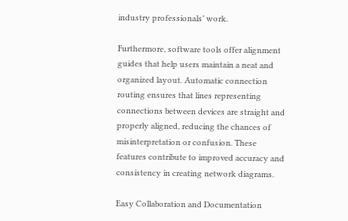industry professionals’ work.

Furthermore, software tools offer alignment guides that help users maintain a neat and organized layout. Automatic connection routing ensures that lines representing connections between devices are straight and properly aligned, reducing the chances of misinterpretation or confusion. These features contribute to improved accuracy and consistency in creating network diagrams.

Easy Collaboration and Documentation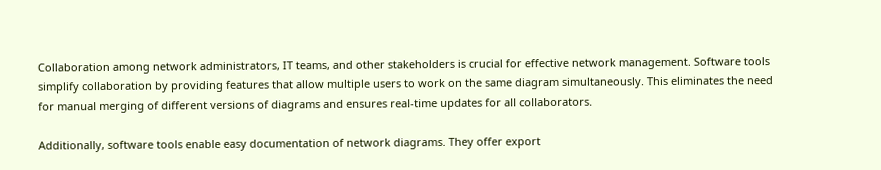Collaboration among network administrators, IT teams, and other stakeholders is crucial for effective network management. Software tools simplify collaboration by providing features that allow multiple users to work on the same diagram simultaneously. This eliminates the need for manual merging of different versions of diagrams and ensures real-time updates for all collaborators.

Additionally, software tools enable easy documentation of network diagrams. They offer export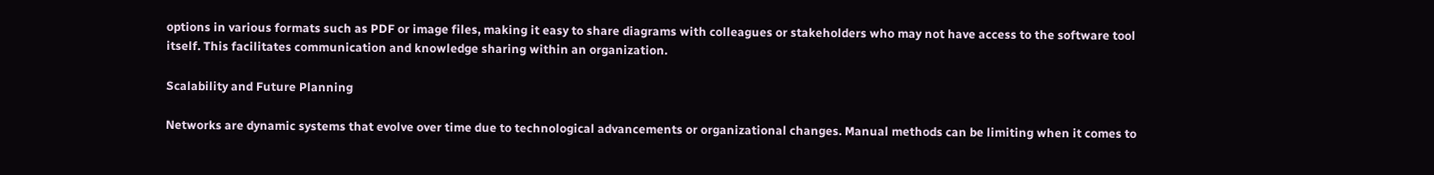options in various formats such as PDF or image files, making it easy to share diagrams with colleagues or stakeholders who may not have access to the software tool itself. This facilitates communication and knowledge sharing within an organization.

Scalability and Future Planning

Networks are dynamic systems that evolve over time due to technological advancements or organizational changes. Manual methods can be limiting when it comes to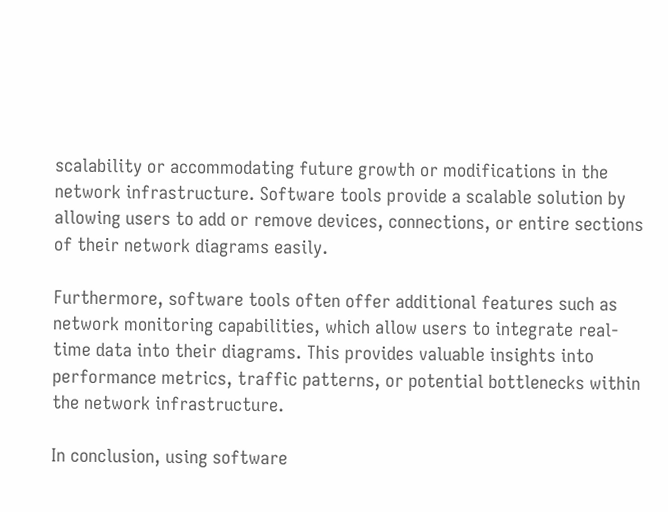scalability or accommodating future growth or modifications in the network infrastructure. Software tools provide a scalable solution by allowing users to add or remove devices, connections, or entire sections of their network diagrams easily.

Furthermore, software tools often offer additional features such as network monitoring capabilities, which allow users to integrate real-time data into their diagrams. This provides valuable insights into performance metrics, traffic patterns, or potential bottlenecks within the network infrastructure.

In conclusion, using software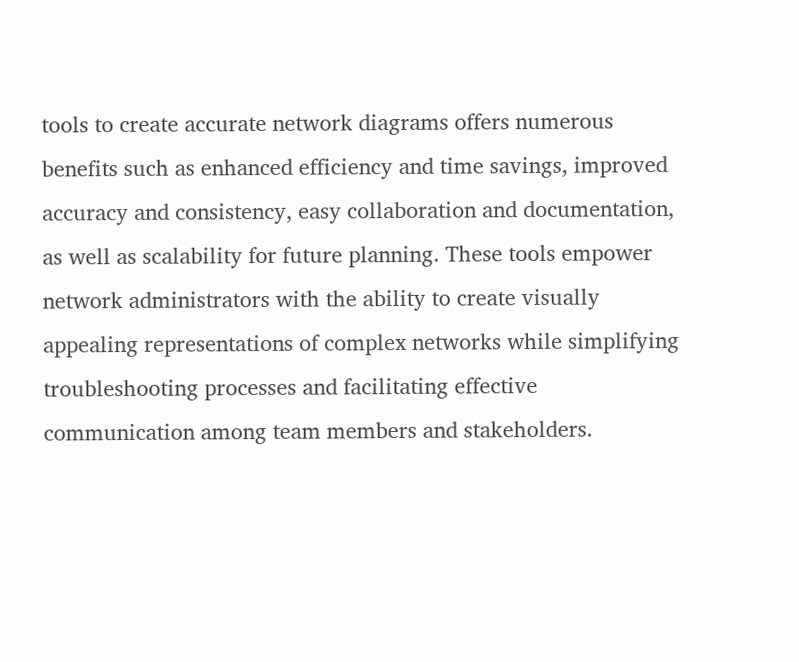tools to create accurate network diagrams offers numerous benefits such as enhanced efficiency and time savings, improved accuracy and consistency, easy collaboration and documentation, as well as scalability for future planning. These tools empower network administrators with the ability to create visually appealing representations of complex networks while simplifying troubleshooting processes and facilitating effective communication among team members and stakeholders.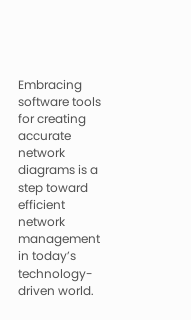Embracing software tools for creating accurate network diagrams is a step toward efficient network management in today’s technology-driven world.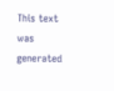This text was generated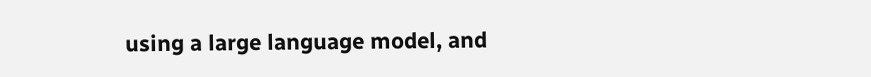using a large language model, and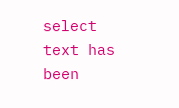select text has been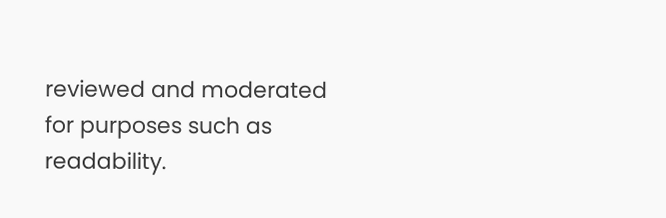reviewed and moderated for purposes such as readability.